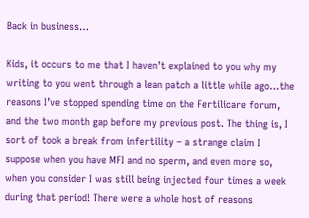Back in business…

Kids, it occurs to me that I haven’t explained to you why my writing to you went through a lean patch a little while ago…the reasons I’ve stopped spending time on the Fertilicare forum, and the two month gap before my previous post. The thing is, I sort of took a break from infertility – a strange claim I suppose when you have MFI and no sperm, and even more so, when you consider I was still being injected four times a week during that period! There were a whole host of reasons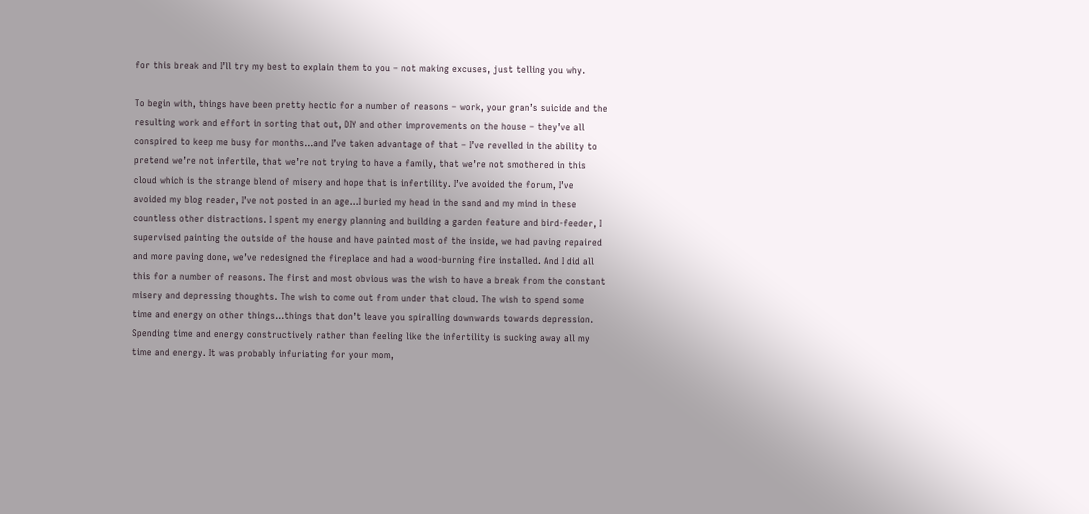for this break and I’ll try my best to explain them to you – not making excuses, just telling you why.

To begin with, things have been pretty hectic for a number of reasons – work, your gran’s suicide and the resulting work and effort in sorting that out, DIY and other improvements on the house – they’ve all conspired to keep me busy for months…and I’ve taken advantage of that – I’ve revelled in the ability to pretend we’re not infertile, that we’re not trying to have a family, that we’re not smothered in this cloud which is the strange blend of misery and hope that is infertility. I’ve avoided the forum, I’ve avoided my blog reader, I’ve not posted in an age…I buried my head in the sand and my mind in these countless other distractions. I spent my energy planning and building a garden feature and bird-feeder, I supervised painting the outside of the house and have painted most of the inside, we had paving repaired and more paving done, we’ve redesigned the fireplace and had a wood-burning fire installed. And I did all this for a number of reasons. The first and most obvious was the wish to have a break from the constant misery and depressing thoughts. The wish to come out from under that cloud. The wish to spend some time and energy on other things…things that don’t leave you spiralling downwards towards depression. Spending time and energy constructively rather than feeling like the infertility is sucking away all my time and energy. It was probably infuriating for your mom,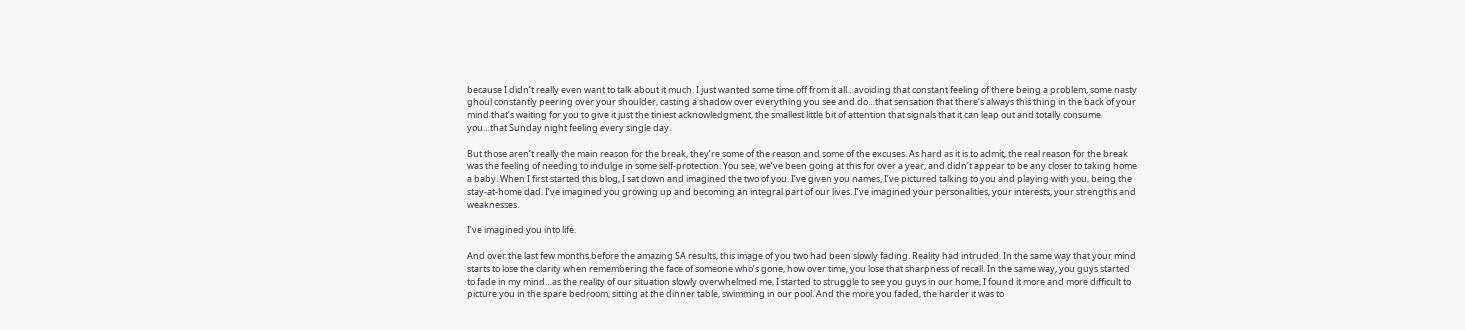because I didn’t really even want to talk about it much. I just wanted some time off from it all…avoiding that constant feeling of there being a problem, some nasty ghoul constantly peering over your shoulder, casting a shadow over everything you see and do…that sensation that there’s always this thing in the back of your mind that’s waiting for you to give it just the tiniest acknowledgment, the smallest little bit of attention that signals that it can leap out and totally consume you…that Sunday night feeling every single day.

But those aren’t really the main reason for the break, they’re some of the reason and some of the excuses. As hard as it is to admit, the real reason for the break was the feeling of needing to indulge in some self-protection. You see, we’ve been going at this for over a year, and didn’t appear to be any closer to taking home a baby. When I first started this blog, I sat down and imagined the two of you. I’ve given you names, I’ve pictured talking to you and playing with you, being the stay-at-home dad. I’ve imagined you growing up and becoming an integral part of our lives. I’ve imagined your personalities, your interests, your strengths and weaknesses.

I’ve imagined you into life.

And over the last few months before the amazing SA results, this image of you two had been slowly fading. Reality had intruded. In the same way that your mind starts to lose the clarity when remembering the face of someone who’s gone, how over time, you lose that sharpness of recall. In the same way, you guys started to fade in my mind…as the reality of our situation slowly overwhelmed me, I started to struggle to see you guys in our home, I found it more and more difficult to picture you in the spare bedroom, sitting at the dinner table, swimming in our pool. And the more you faded, the harder it was to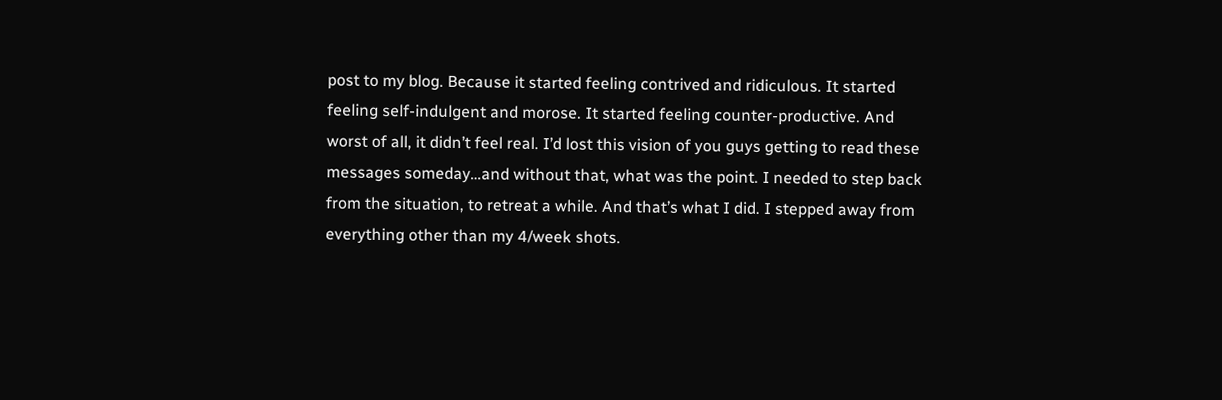post to my blog. Because it started feeling contrived and ridiculous. It started feeling self-indulgent and morose. It started feeling counter-productive. And worst of all, it didn’t feel real. I’d lost this vision of you guys getting to read these messages someday…and without that, what was the point. I needed to step back from the situation, to retreat a while. And that’s what I did. I stepped away from everything other than my 4/week shots.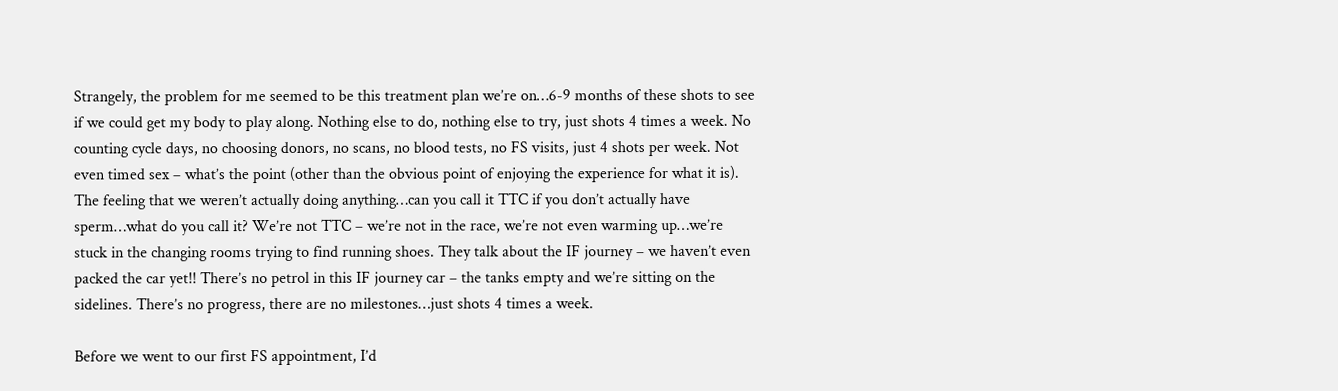Strangely, the problem for me seemed to be this treatment plan we’re on…6-9 months of these shots to see if we could get my body to play along. Nothing else to do, nothing else to try, just shots 4 times a week. No counting cycle days, no choosing donors, no scans, no blood tests, no FS visits, just 4 shots per week. Not even timed sex – what’s the point (other than the obvious point of enjoying the experience for what it is). The feeling that we weren’t actually doing anything…can you call it TTC if you don’t actually have sperm…what do you call it? We’re not TTC – we’re not in the race, we’re not even warming up…we’re stuck in the changing rooms trying to find running shoes. They talk about the IF journey – we haven’t even packed the car yet!! There’s no petrol in this IF journey car – the tanks empty and we’re sitting on the sidelines. There’s no progress, there are no milestones…just shots 4 times a week.

Before we went to our first FS appointment, I’d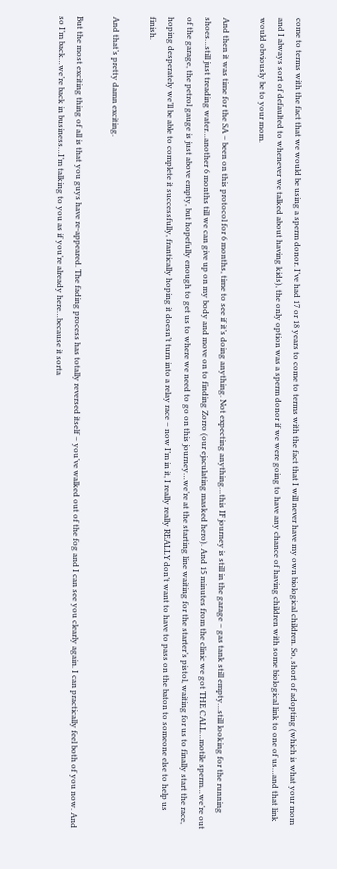come to terms with the fact that we would be using a sperm donor. I’ve had 17 or 18 years to come to terms with the fact that I will never have my own biological children. So, short of adopting (which is what your mom and I always sort of defaulted to whenever we talked about having kids), the only option was a sperm donor if we were going to have any chance of having children with some biological link to one of us…and that link would obviously be to your mom.

And then it was time for the SA – been on this protocol for 6 months, time to see if it’s doing anything. Not expecting anything…this IF journey is still in the garage – gas tank still empty…still looking for the running shoes…still just treading water…another 6 months till we can give up on my body and move on to finding Zorro (our ejaculating masked hero). And 15 minutes from the clinic we got THE CALL…motile sperm…we’re out of the garage, the petrol gauge is just above empty, but hopefully enough to get us to where we need to go on this journey…we’re at the starting line waiting for the starter’s pistol, waiting for us to finally start the race, hoping desperately we’ll be able to complete it successfully, frantically hoping it doesn’t turn into a relay race – now I’m in it, I really really REALLY don’t want to have to pass on the baton to someone else to help us finish.

And that’s pretty damn exciting.

But the most exciting thing of all is that you guys have re-appeared. The fading process has totally reversed itself – you’ve walked out of the fog and I can see you clearly again. I can practically feel both of you now. And so I’m back…we’re back in business…I’m talking to you as if you’re already here…because it sorta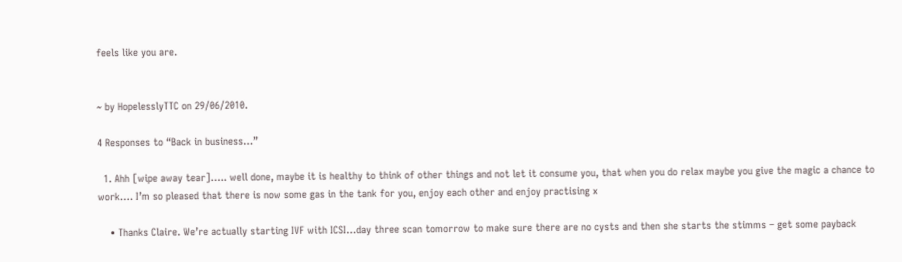feels like you are.


~ by HopelesslyTTC on 29/06/2010.

4 Responses to “Back in business…”

  1. Ahh [wipe away tear]….. well done, maybe it is healthy to think of other things and not let it consume you, that when you do relax maybe you give the magic a chance to work…. I’m so pleased that there is now some gas in the tank for you, enjoy each other and enjoy practising x

    • Thanks Claire. We’re actually starting IVF with ICSI…day three scan tomorrow to make sure there are no cysts and then she starts the stimms – get some payback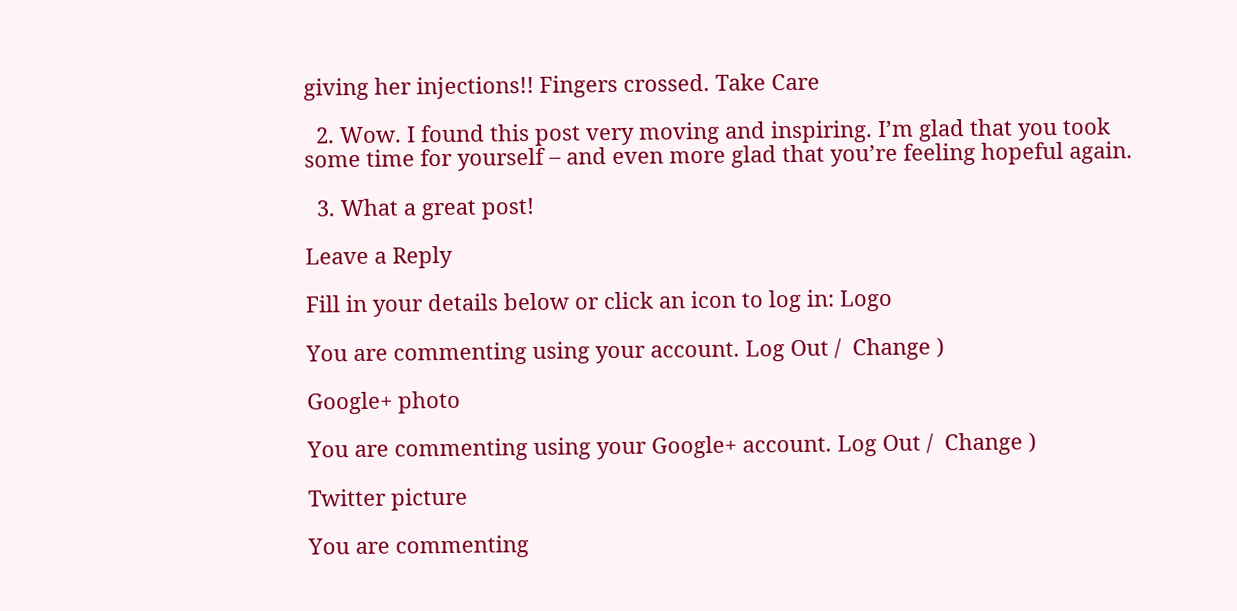giving her injections!! Fingers crossed. Take Care

  2. Wow. I found this post very moving and inspiring. I’m glad that you took some time for yourself – and even more glad that you’re feeling hopeful again.

  3. What a great post!

Leave a Reply

Fill in your details below or click an icon to log in: Logo

You are commenting using your account. Log Out /  Change )

Google+ photo

You are commenting using your Google+ account. Log Out /  Change )

Twitter picture

You are commenting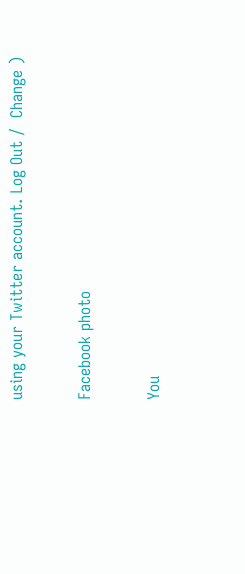using your Twitter account. Log Out /  Change )

Facebook photo

You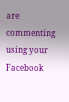are commenting using your Facebook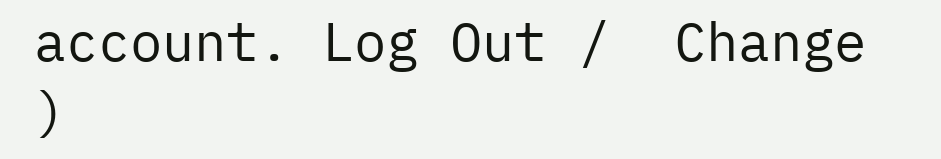account. Log Out /  Change )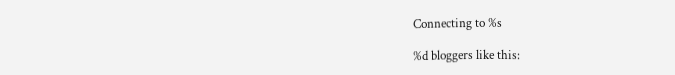Connecting to %s

%d bloggers like this: